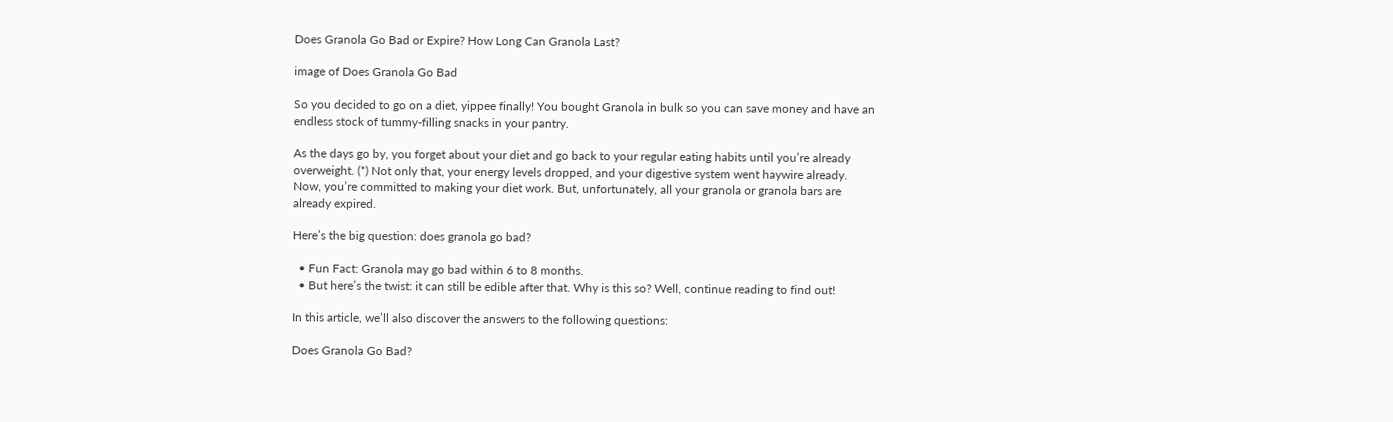Does Granola Go Bad or Expire? How Long Can Granola Last?

image of Does Granola Go Bad

So you decided to go on a diet, yippee finally! You bought Granola in bulk so you can save money and have an endless stock of tummy-filling snacks in your pantry.

As the days go by, you forget about your diet and go back to your regular eating habits until you’re already overweight. (*) Not only that, your energy levels dropped, and your digestive system went haywire already. Now, you’re committed to making your diet work. But, unfortunately, all your granola or granola bars are already expired.

Here’s the big question: does granola go bad?

  • Fun Fact: Granola may go bad within 6 to 8 months.
  • But here’s the twist: it can still be edible after that. Why is this so? Well, continue reading to find out!

In this article, we’ll also discover the answers to the following questions:

Does Granola Go Bad?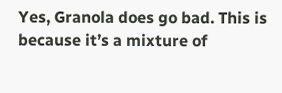Yes, Granola does go bad. This is because it’s a mixture of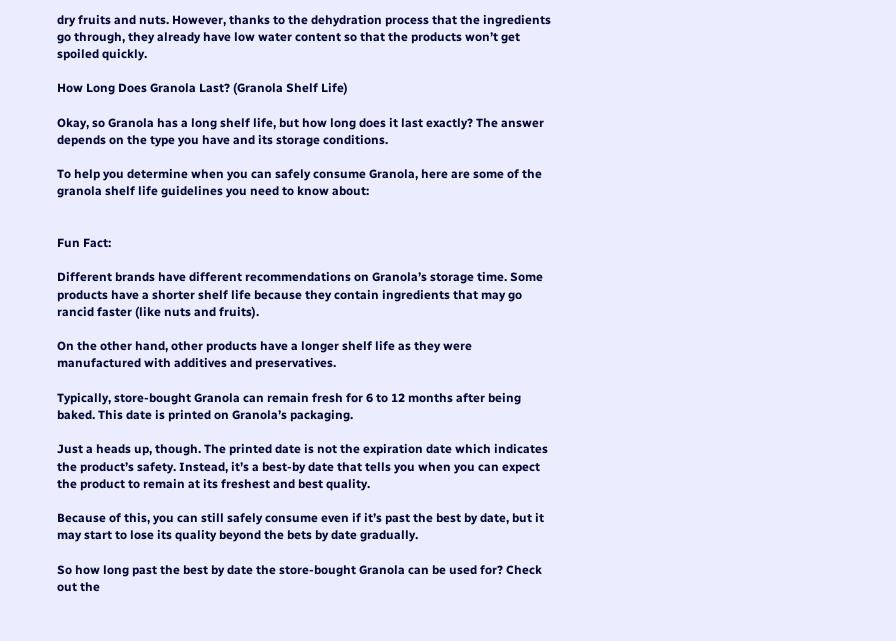dry fruits and nuts. However, thanks to the dehydration process that the ingredients go through, they already have low water content so that the products won’t get spoiled quickly.

How Long Does Granola Last? (Granola Shelf Life)

Okay, so Granola has a long shelf life, but how long does it last exactly? The answer depends on the type you have and its storage conditions.

To help you determine when you can safely consume Granola, here are some of the granola shelf life guidelines you need to know about:


Fun Fact:

Different brands have different recommendations on Granola’s storage time. Some products have a shorter shelf life because they contain ingredients that may go rancid faster (like nuts and fruits).

On the other hand, other products have a longer shelf life as they were manufactured with additives and preservatives.

Typically, store-bought Granola can remain fresh for 6 to 12 months after being baked. This date is printed on Granola’s packaging.

Just a heads up, though. The printed date is not the expiration date which indicates the product’s safety. Instead, it’s a best-by date that tells you when you can expect the product to remain at its freshest and best quality.

Because of this, you can still safely consume even if it’s past the best by date, but it may start to lose its quality beyond the bets by date gradually.

So how long past the best by date the store-bought Granola can be used for? Check out the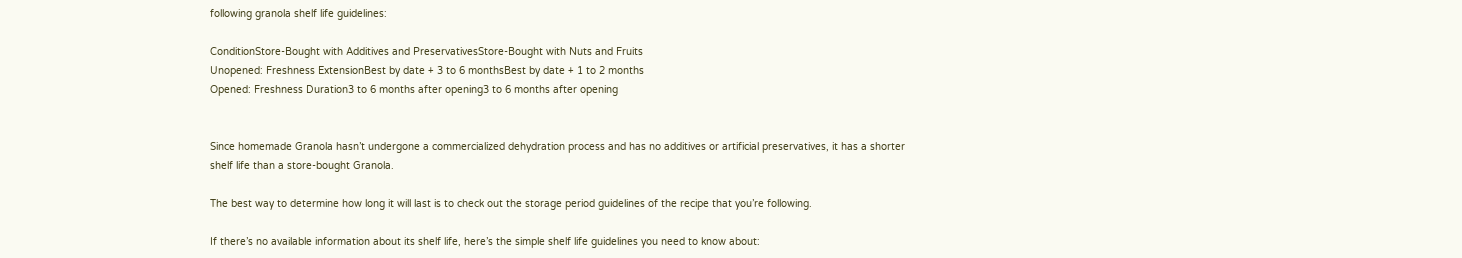following granola shelf life guidelines:

ConditionStore-Bought with Additives and PreservativesStore-Bought with Nuts and Fruits
Unopened: Freshness ExtensionBest by date + 3 to 6 monthsBest by date + 1 to 2 months
Opened: Freshness Duration3 to 6 months after opening3 to 6 months after opening


Since homemade Granola hasn’t undergone a commercialized dehydration process and has no additives or artificial preservatives, it has a shorter shelf life than a store-bought Granola.

The best way to determine how long it will last is to check out the storage period guidelines of the recipe that you’re following.

If there’s no available information about its shelf life, here’s the simple shelf life guidelines you need to know about: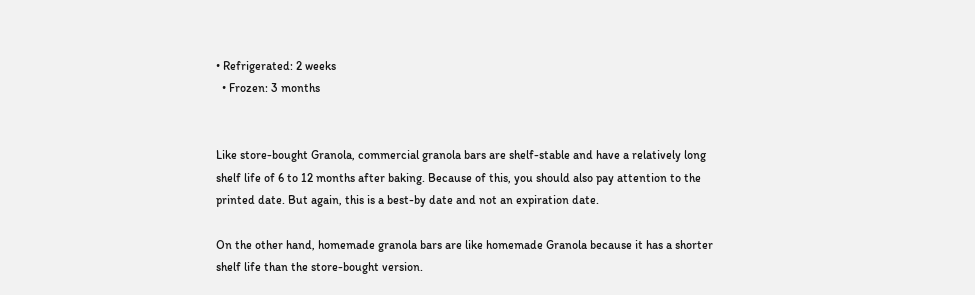• Refrigerated: 2 weeks
  • Frozen: 3 months


Like store-bought Granola, commercial granola bars are shelf-stable and have a relatively long shelf life of 6 to 12 months after baking. Because of this, you should also pay attention to the printed date. But again, this is a best-by date and not an expiration date.

On the other hand, homemade granola bars are like homemade Granola because it has a shorter shelf life than the store-bought version.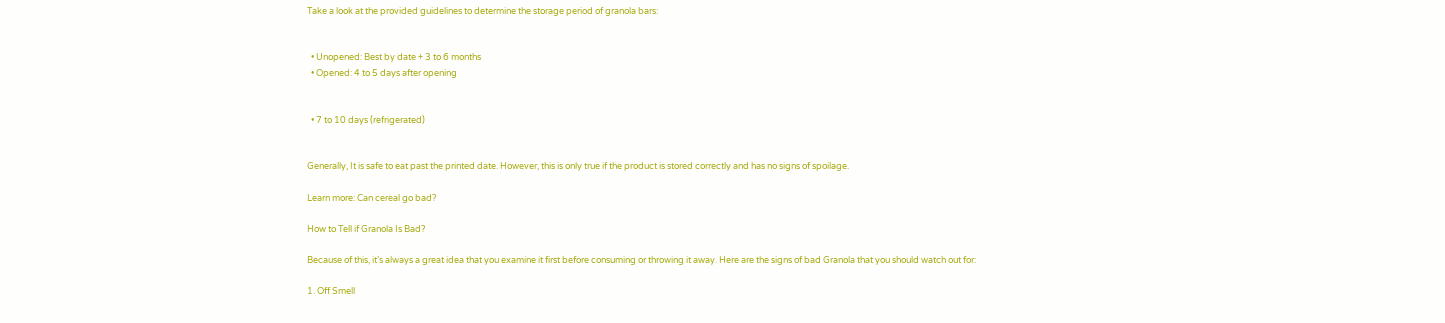Take a look at the provided guidelines to determine the storage period of granola bars:


  • Unopened: Best by date + 3 to 6 months
  • Opened: 4 to 5 days after opening


  • 7 to 10 days (refrigerated)


Generally, It is safe to eat past the printed date. However, this is only true if the product is stored correctly and has no signs of spoilage.

Learn more: Can cereal go bad?

How to Tell if Granola Is Bad?

Because of this, it’s always a great idea that you examine it first before consuming or throwing it away. Here are the signs of bad Granola that you should watch out for:

1. Off Smell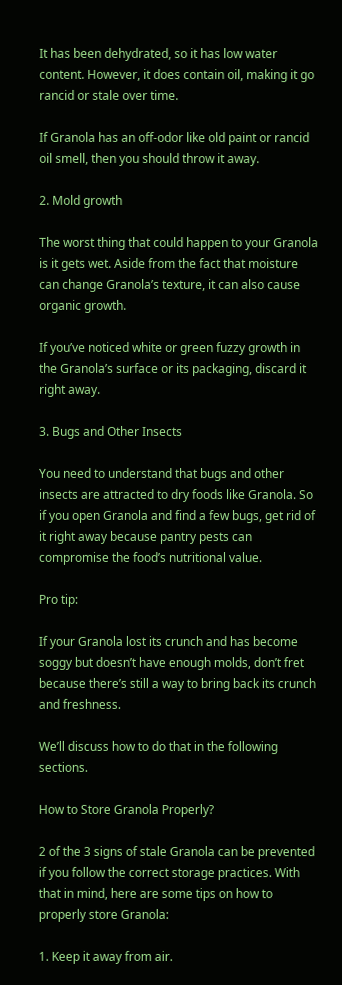It has been dehydrated, so it has low water content. However, it does contain oil, making it go rancid or stale over time.

If Granola has an off-odor like old paint or rancid oil smell, then you should throw it away.

2. Mold growth

The worst thing that could happen to your Granola is it gets wet. Aside from the fact that moisture can change Granola’s texture, it can also cause organic growth.

If you’ve noticed white or green fuzzy growth in the Granola’s surface or its packaging, discard it right away.

3. Bugs and Other Insects

You need to understand that bugs and other insects are attracted to dry foods like Granola. So if you open Granola and find a few bugs, get rid of it right away because pantry pests can compromise the food’s nutritional value.

Pro tip:

If your Granola lost its crunch and has become soggy but doesn’t have enough molds, don’t fret because there’s still a way to bring back its crunch and freshness.

We’ll discuss how to do that in the following sections.

How to Store Granola Properly?

2 of the 3 signs of stale Granola can be prevented if you follow the correct storage practices. With that in mind, here are some tips on how to properly store Granola:

1. Keep it away from air.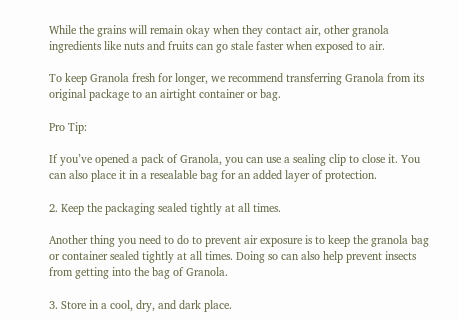While the grains will remain okay when they contact air, other granola ingredients like nuts and fruits can go stale faster when exposed to air.

To keep Granola fresh for longer, we recommend transferring Granola from its original package to an airtight container or bag.

Pro Tip:

If you’ve opened a pack of Granola, you can use a sealing clip to close it. You can also place it in a resealable bag for an added layer of protection.

2. Keep the packaging sealed tightly at all times.

Another thing you need to do to prevent air exposure is to keep the granola bag or container sealed tightly at all times. Doing so can also help prevent insects from getting into the bag of Granola.

3. Store in a cool, dry, and dark place.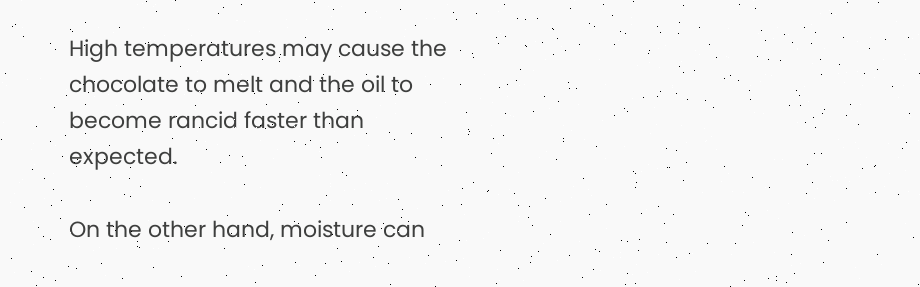High temperatures may cause the chocolate to melt and the oil to become rancid faster than expected.

On the other hand, moisture can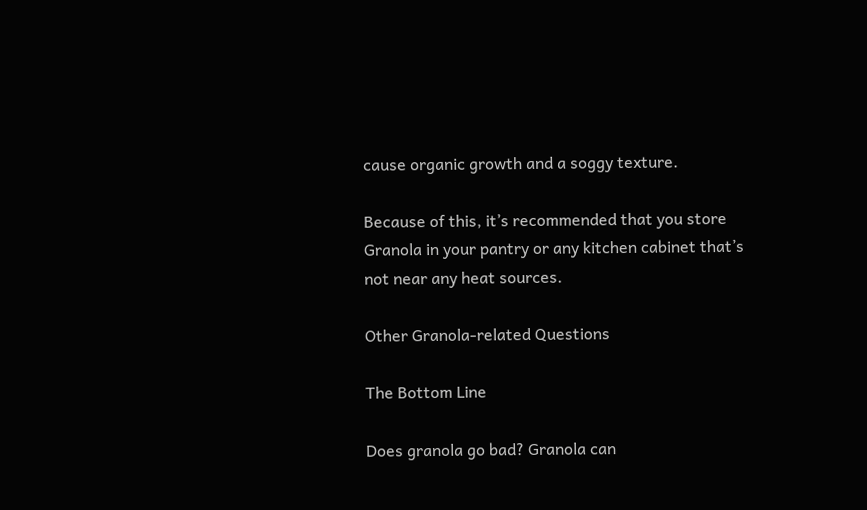cause organic growth and a soggy texture.

Because of this, it’s recommended that you store Granola in your pantry or any kitchen cabinet that’s not near any heat sources.

Other Granola-related Questions

The Bottom Line

Does granola go bad? Granola can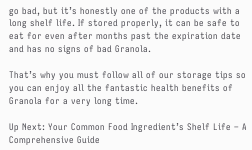go bad, but it’s honestly one of the products with a long shelf life. If stored properly, it can be safe to eat for even after months past the expiration date and has no signs of bad Granola.

That’s why you must follow all of our storage tips so you can enjoy all the fantastic health benefits of Granola for a very long time.

Up Next: Your Common Food Ingredient’s Shelf Life – A Comprehensive Guide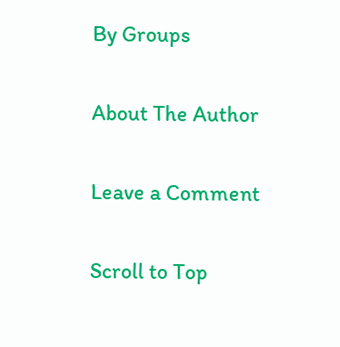By Groups

About The Author

Leave a Comment

Scroll to Top